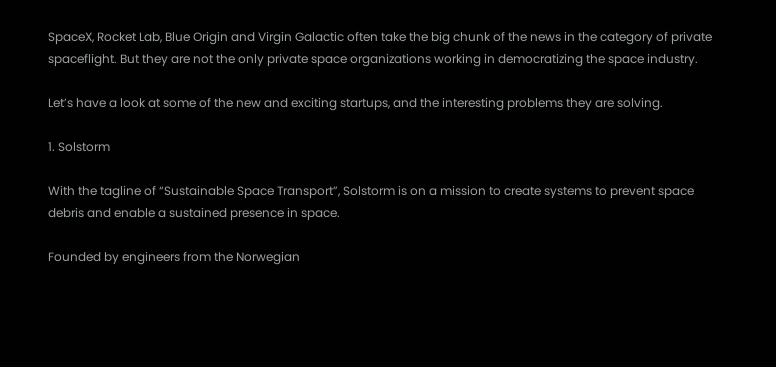SpaceX, Rocket Lab, Blue Origin and Virgin Galactic often take the big chunk of the news in the category of private spaceflight. But they are not the only private space organizations working in democratizing the space industry.

Let’s have a look at some of the new and exciting startups, and the interesting problems they are solving.

1. Solstorm

With the tagline of “Sustainable Space Transport”, Solstorm is on a mission to create systems to prevent space debris and enable a sustained presence in space.

Founded by engineers from the Norwegian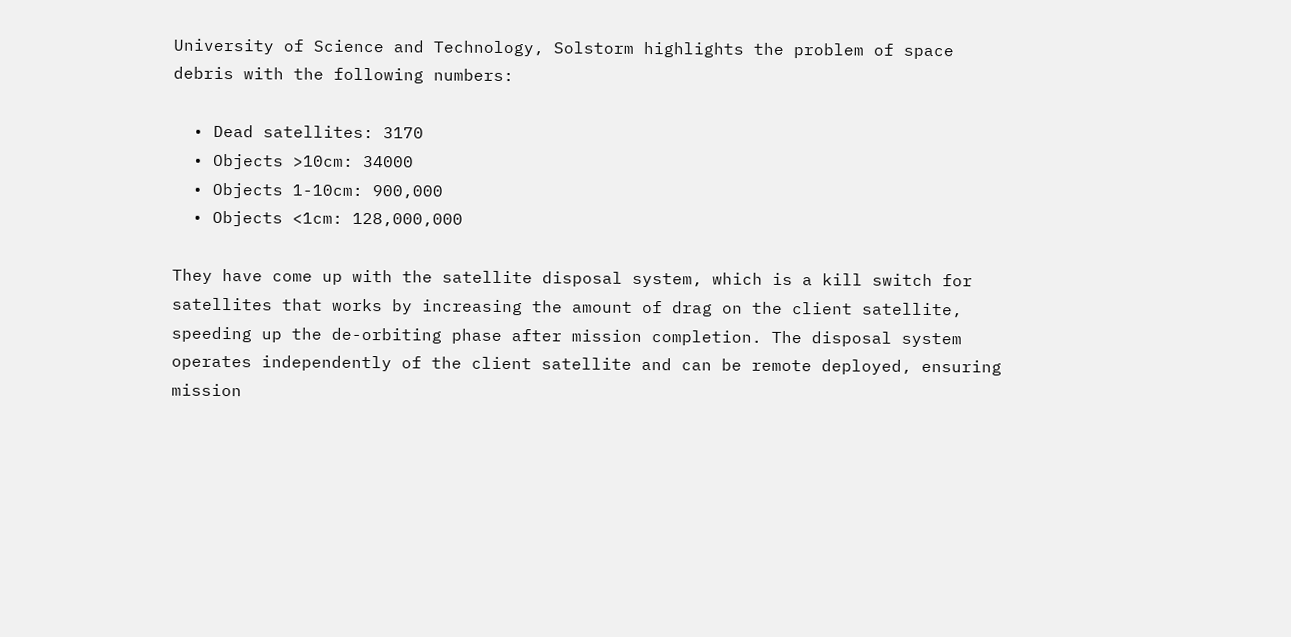University of Science and Technology, Solstorm highlights the problem of space debris with the following numbers:

  • Dead satellites: 3170
  • Objects >10cm: 34000
  • Objects 1-10cm: 900,000
  • Objects <1cm: 128,000,000

They have come up with the satellite disposal system, which is a kill switch for satellites that works by increasing the amount of drag on the client satellite, speeding up the de-orbiting phase after mission completion. The disposal system operates independently of the client satellite and can be remote deployed, ensuring mission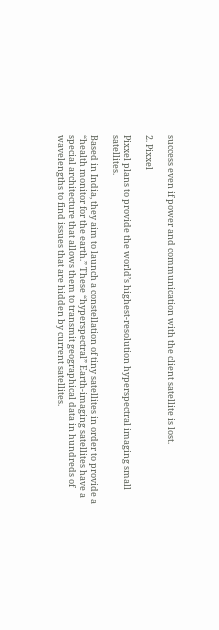success even if power and communication with the client satellite is lost.

2. Pixxel

Pixxel plans to provide the world’s highest-resolution hyperspectral imaging small satellites.

Based in India, they aim to launch a constellation of tiny satellites in order to provide a “health monitor for the earth.” These “hyperspectral” Earth-imaging satellites have a special architecture that allows them to transmit geographical data in hundreds of wavelengths to find issues that are hidden by current satellites.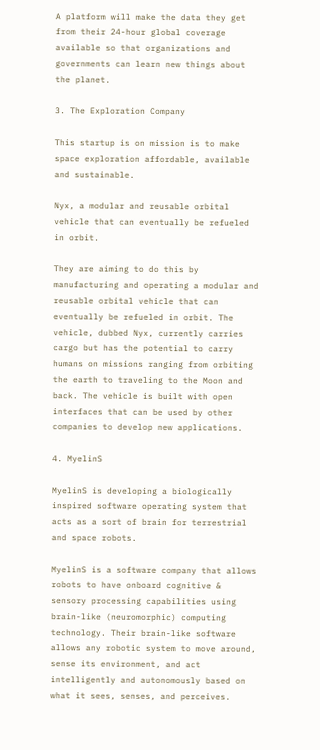A platform will make the data they get from their 24-hour global coverage available so that organizations and governments can learn new things about the planet.

3. The Exploration Company

This startup is on mission is to make space exploration affordable, available and sustainable.

Nyx, a modular and reusable orbital vehicle that can eventually be refueled in orbit.

They are aiming to do this by manufacturing and operating a modular and reusable orbital vehicle that can eventually be refueled in orbit. The vehicle, dubbed Nyx, currently carries cargo but has the potential to carry humans on missions ranging from orbiting the earth to traveling to the Moon and back. The vehicle is built with open interfaces that can be used by other companies to develop new applications.

4. MyelinS

MyelinS is developing a biologically inspired software operating system that acts as a sort of brain for terrestrial and space robots.

MyelinS is a software company that allows robots to have onboard cognitive & sensory processing capabilities using brain-like (neuromorphic) computing technology. Their brain-like software allows any robotic system to move around, sense its environment, and act intelligently and autonomously based on what it sees, senses, and perceives.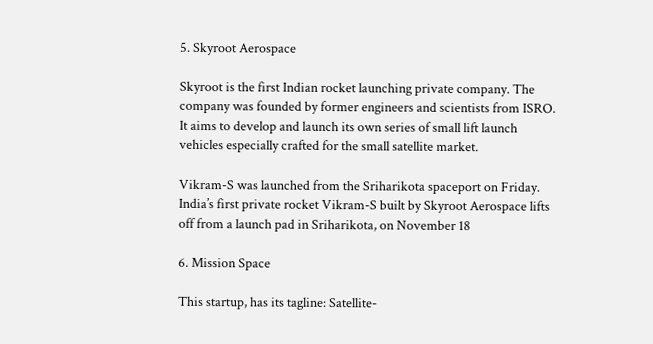5. Skyroot Aerospace

Skyroot is the first Indian rocket launching private company. The company was founded by former engineers and scientists from ISRO. It aims to develop and launch its own series of small lift launch vehicles especially crafted for the small satellite market.

Vikram-S was launched from the Sriharikota spaceport on Friday.
India’s first private rocket Vikram-S built by Skyroot Aerospace lifts off from a launch pad in Sriharikota, on November 18

6. Mission Space

This startup, has its tagline: Satellite-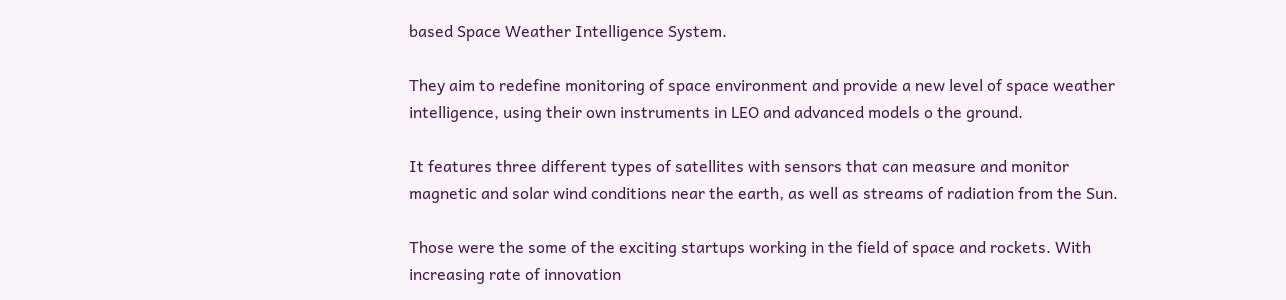based Space Weather Intelligence System.

They aim to redefine monitoring of space environment and provide a new level of space weather intelligence, using their own instruments in LEO and advanced models o the ground.

It features three different types of satellites with sensors that can measure and monitor magnetic and solar wind conditions near the earth, as well as streams of radiation from the Sun.

Those were the some of the exciting startups working in the field of space and rockets. With increasing rate of innovation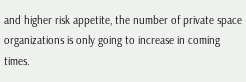and higher risk appetite, the number of private space organizations is only going to increase in coming times.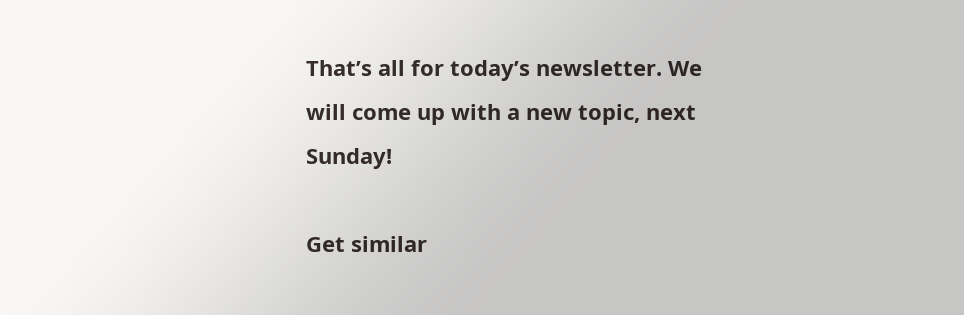That’s all for today’s newsletter. We will come up with a new topic, next Sunday!

Get similar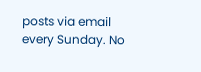posts via email every Sunday. No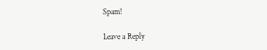Spam!

Leave a Reply